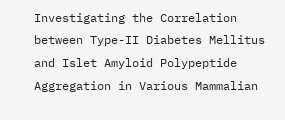Investigating the Correlation between Type-II Diabetes Mellitus and Islet Amyloid Polypeptide Aggregation in Various Mammalian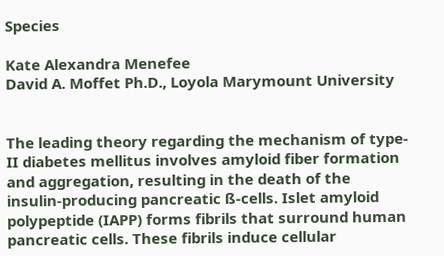Species

Kate Alexandra Menefee
David A. Moffet Ph.D., Loyola Marymount University


The leading theory regarding the mechanism of type-II diabetes mellitus involves amyloid fiber formation and aggregation, resulting in the death of the insulin-producing pancreatic ß-cells. Islet amyloid polypeptide (IAPP) forms fibrils that surround human pancreatic cells. These fibrils induce cellular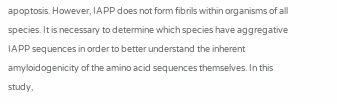apoptosis. However, IAPP does not form fibrils within organisms of all species. It is necessary to determine which species have aggregative IAPP sequences in order to better understand the inherent amyloidogenicity of the amino acid sequences themselves. In this study,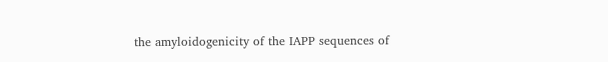the amyloidogenicity of the IAPP sequences of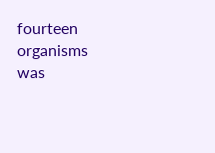fourteen organisms was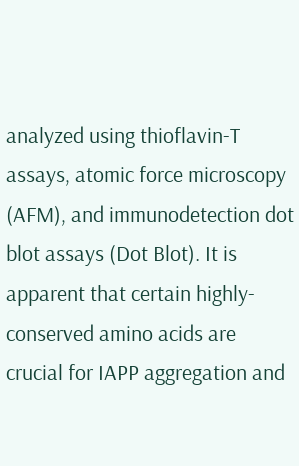analyzed using thioflavin-T assays, atomic force microscopy (AFM), and immunodetection dot blot assays (Dot Blot). It is apparent that certain highly-conserved amino acids are crucial for IAPP aggregation and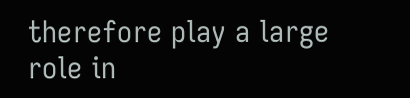therefore play a large role in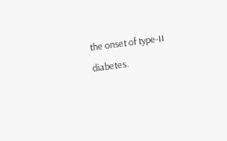the onset of type-II diabetes.